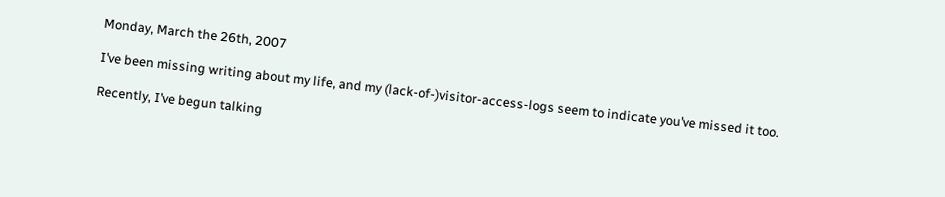Monday, March the 26th, 2007

I’ve been missing writing about my life, and my (lack-of-)visitor-access-logs seem to indicate you’ve missed it too.

Recently, I’ve begun talking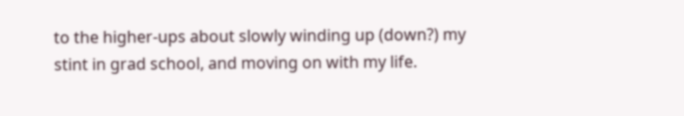to the higher-ups about slowly winding up (down?) my stint in grad school, and moving on with my life.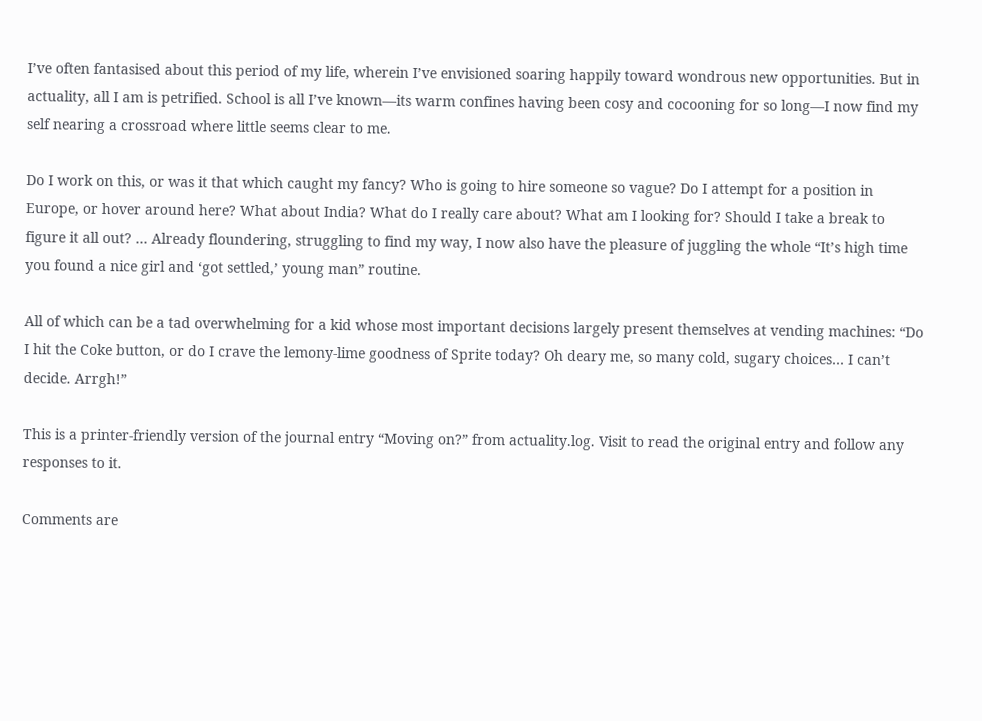I’ve often fantasised about this period of my life, wherein I’ve envisioned soaring happily toward wondrous new opportunities. But in actuality, all I am is petrified. School is all I’ve known—its warm confines having been cosy and cocooning for so long—I now find my self nearing a crossroad where little seems clear to me.

Do I work on this, or was it that which caught my fancy? Who is going to hire someone so vague? Do I attempt for a position in Europe, or hover around here? What about India? What do I really care about? What am I looking for? Should I take a break to figure it all out? … Already floundering, struggling to find my way, I now also have the pleasure of juggling the whole “It’s high time you found a nice girl and ‘got settled,’ young man” routine.

All of which can be a tad overwhelming for a kid whose most important decisions largely present themselves at vending machines: “Do I hit the Coke button, or do I crave the lemony-lime goodness of Sprite today? Oh deary me, so many cold, sugary choices… I can’t decide. Arrgh!”

This is a printer-friendly version of the journal entry “Moving on?” from actuality.log. Visit to read the original entry and follow any responses to it.

Comments are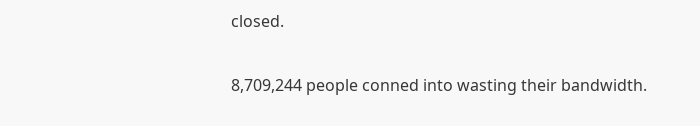closed.

8,709,244 people conned into wasting their bandwidth.